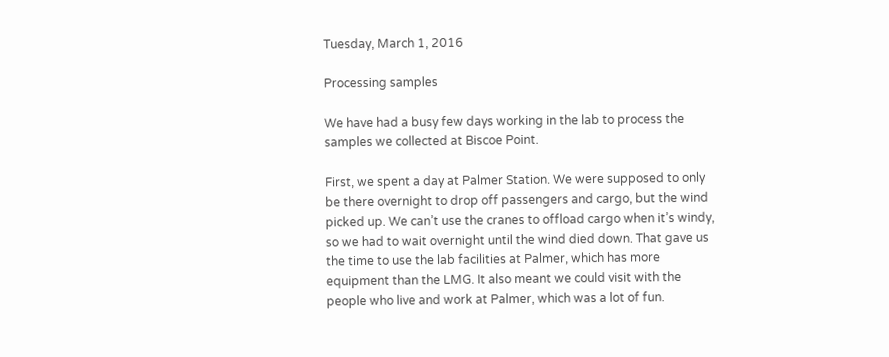Tuesday, March 1, 2016

Processing samples

We have had a busy few days working in the lab to process the samples we collected at Biscoe Point.

First, we spent a day at Palmer Station. We were supposed to only be there overnight to drop off passengers and cargo, but the wind picked up. We can’t use the cranes to offload cargo when it’s windy, so we had to wait overnight until the wind died down. That gave us the time to use the lab facilities at Palmer, which has more equipment than the LMG. It also meant we could visit with the people who live and work at Palmer, which was a lot of fun.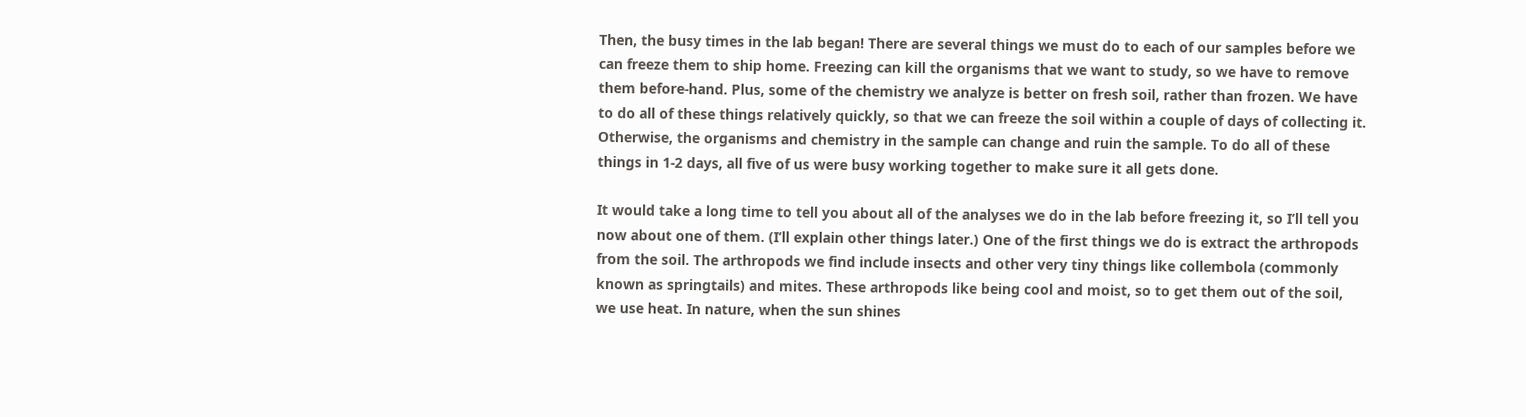Then, the busy times in the lab began! There are several things we must do to each of our samples before we can freeze them to ship home. Freezing can kill the organisms that we want to study, so we have to remove them before-hand. Plus, some of the chemistry we analyze is better on fresh soil, rather than frozen. We have to do all of these things relatively quickly, so that we can freeze the soil within a couple of days of collecting it. Otherwise, the organisms and chemistry in the sample can change and ruin the sample. To do all of these things in 1-2 days, all five of us were busy working together to make sure it all gets done.

It would take a long time to tell you about all of the analyses we do in the lab before freezing it, so I’ll tell you now about one of them. (I’ll explain other things later.) One of the first things we do is extract the arthropods from the soil. The arthropods we find include insects and other very tiny things like collembola (commonly known as springtails) and mites. These arthropods like being cool and moist, so to get them out of the soil, we use heat. In nature, when the sun shines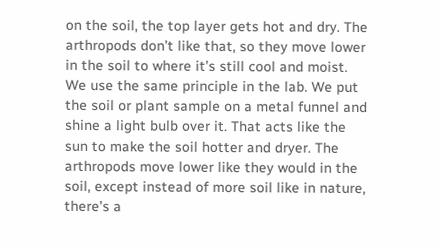on the soil, the top layer gets hot and dry. The arthropods don’t like that, so they move lower in the soil to where it’s still cool and moist. We use the same principle in the lab. We put the soil or plant sample on a metal funnel and shine a light bulb over it. That acts like the sun to make the soil hotter and dryer. The arthropods move lower like they would in the soil, except instead of more soil like in nature, there’s a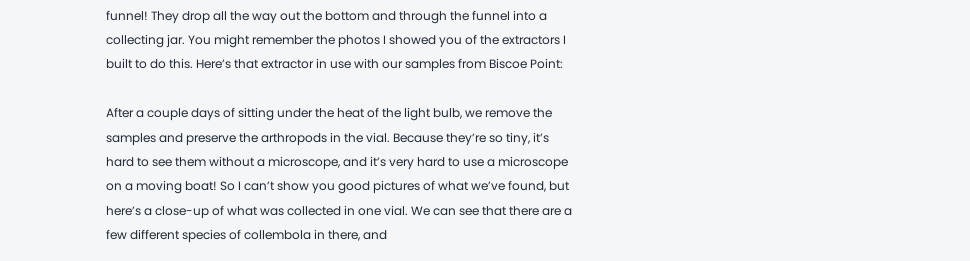funnel! They drop all the way out the bottom and through the funnel into a collecting jar. You might remember the photos I showed you of the extractors I built to do this. Here’s that extractor in use with our samples from Biscoe Point:

After a couple days of sitting under the heat of the light bulb, we remove the samples and preserve the arthropods in the vial. Because they’re so tiny, it’s hard to see them without a microscope, and it’s very hard to use a microscope on a moving boat! So I can’t show you good pictures of what we’ve found, but here’s a close-up of what was collected in one vial. We can see that there are a few different species of collembola in there, and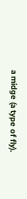a midge (a type of fly).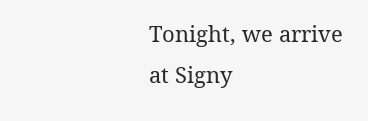Tonight, we arrive at Signy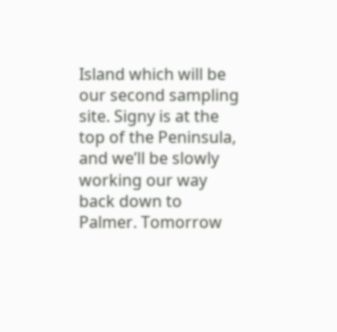Island which will be our second sampling site. Signy is at the top of the Peninsula, and we’ll be slowly working our way back down to Palmer. Tomorrow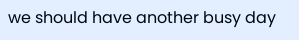we should have another busy day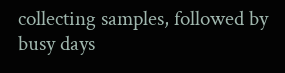collecting samples, followed by busy days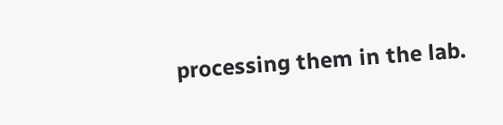processing them in the lab.